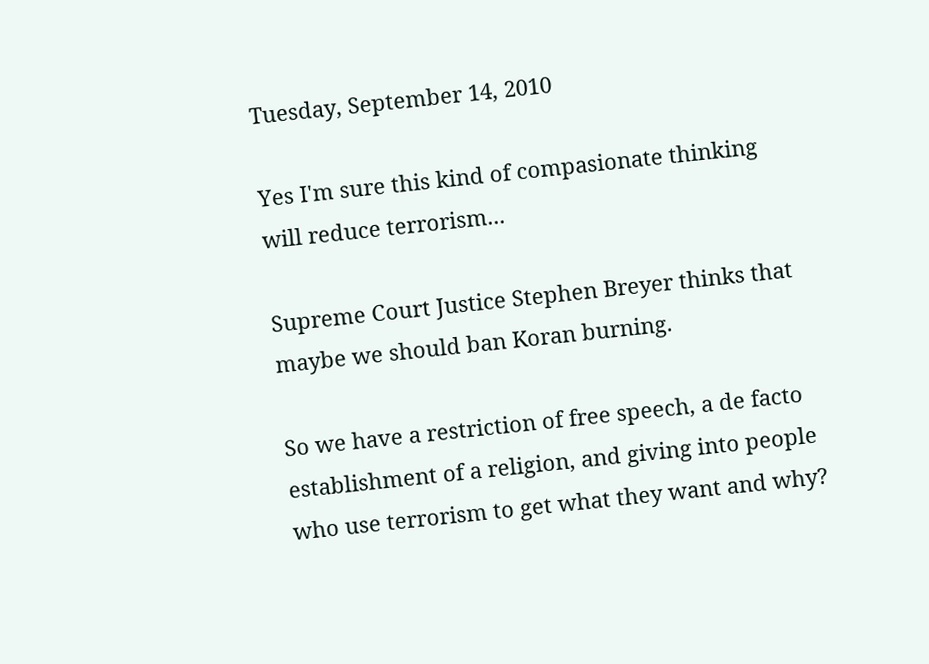Tuesday, September 14, 2010

Yes I'm sure this kind of compasionate thinking will reduce terrorism...

Supreme Court Justice Stephen Breyer thinks that maybe we should ban Koran burning.

So we have a restriction of free speech, a de facto establishment of a religion, and giving into people who use terrorism to get what they want and why?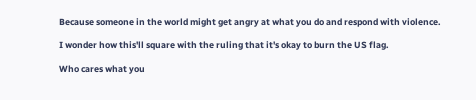Because someone in the world might get angry at what you do and respond with violence.

I wonder how this'll square with the ruling that it's okay to burn the US flag.

Who cares what you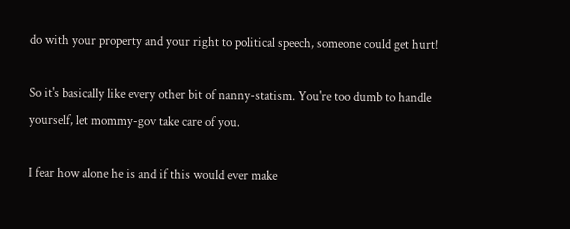do with your property and your right to political speech, someone could get hurt!

So it's basically like every other bit of nanny-statism. You're too dumb to handle yourself, let mommy-gov take care of you.

I fear how alone he is and if this would ever make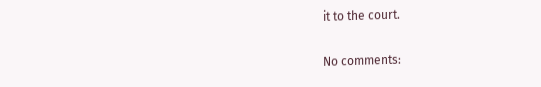it to the court.

No comments: